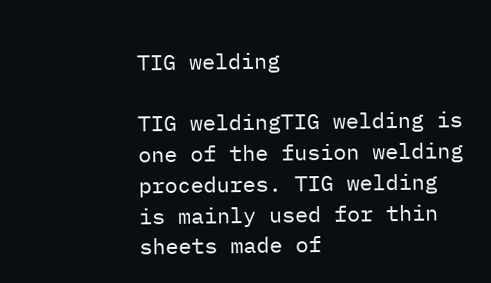TIG welding

TIG weldingTIG welding is one of the fusion welding procedures. TIG welding is mainly used for thin sheets made of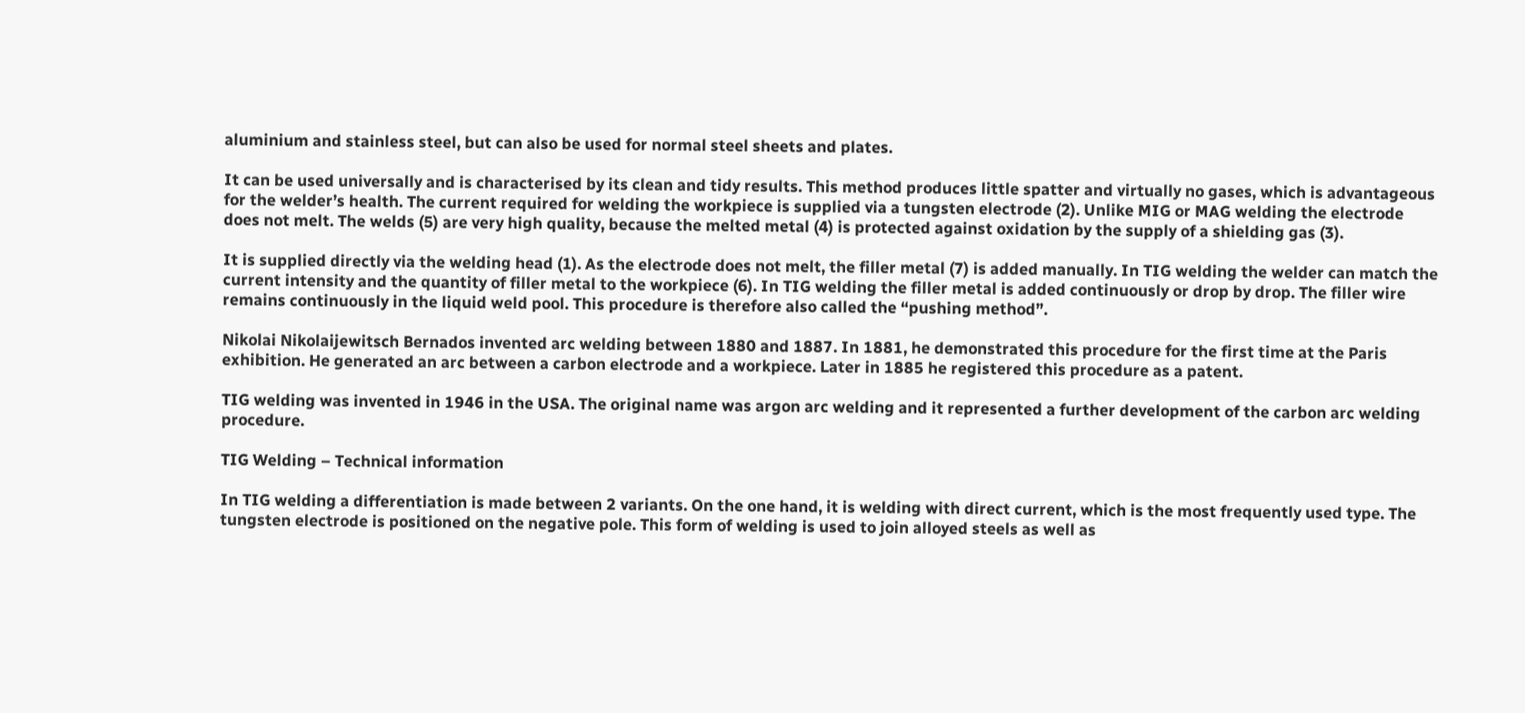aluminium and stainless steel, but can also be used for normal steel sheets and plates.

It can be used universally and is characterised by its clean and tidy results. This method produces little spatter and virtually no gases, which is advantageous for the welder’s health. The current required for welding the workpiece is supplied via a tungsten electrode (2). Unlike MIG or MAG welding the electrode does not melt. The welds (5) are very high quality, because the melted metal (4) is protected against oxidation by the supply of a shielding gas (3).

It is supplied directly via the welding head (1). As the electrode does not melt, the filler metal (7) is added manually. In TIG welding the welder can match the current intensity and the quantity of filler metal to the workpiece (6). In TIG welding the filler metal is added continuously or drop by drop. The filler wire remains continuously in the liquid weld pool. This procedure is therefore also called the “pushing method”.

Nikolai Nikolaijewitsch Bernados invented arc welding between 1880 and 1887. In 1881, he demonstrated this procedure for the first time at the Paris exhibition. He generated an arc between a carbon electrode and a workpiece. Later in 1885 he registered this procedure as a patent.

TIG welding was invented in 1946 in the USA. The original name was argon arc welding and it represented a further development of the carbon arc welding procedure.

TIG Welding – Technical information

In TIG welding a differentiation is made between 2 variants. On the one hand, it is welding with direct current, which is the most frequently used type. The tungsten electrode is positioned on the negative pole. This form of welding is used to join alloyed steels as well as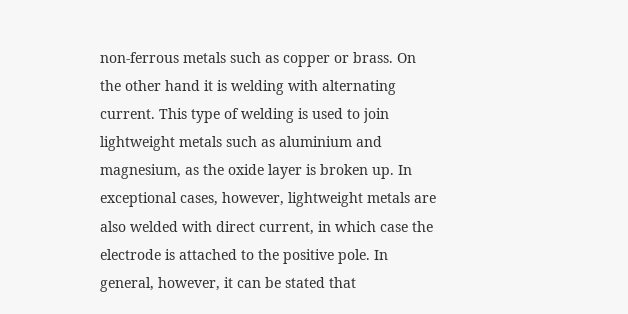non-ferrous metals such as copper or brass. On the other hand it is welding with alternating current. This type of welding is used to join lightweight metals such as aluminium and magnesium, as the oxide layer is broken up. In exceptional cases, however, lightweight metals are also welded with direct current, in which case the electrode is attached to the positive pole. In general, however, it can be stated that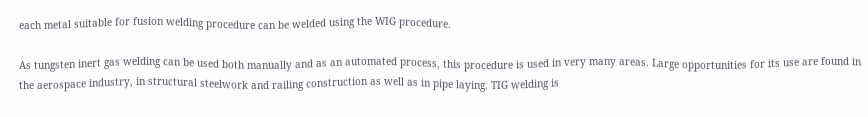each metal suitable for fusion welding procedure can be welded using the WIG procedure.

As tungsten inert gas welding can be used both manually and as an automated process, this procedure is used in very many areas. Large opportunities for its use are found in the aerospace industry, in structural steelwork and railing construction as well as in pipe laying. TIG welding is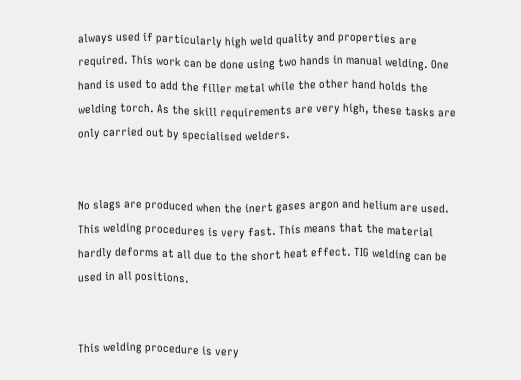always used if particularly high weld quality and properties are required. This work can be done using two hands in manual welding. One hand is used to add the filler metal while the other hand holds the welding torch. As the skill requirements are very high, these tasks are only carried out by specialised welders.


No slags are produced when the inert gases argon and helium are used. This welding procedures is very fast. This means that the material hardly deforms at all due to the short heat effect. TIG welding can be used in all positions.


This welding procedure is very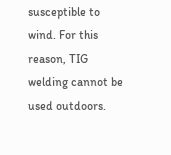susceptible to wind. For this reason, TIG welding cannot be used outdoors.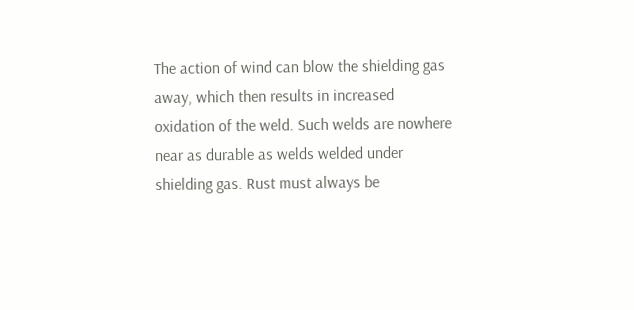The action of wind can blow the shielding gas away, which then results in increased oxidation of the weld. Such welds are nowhere near as durable as welds welded under shielding gas. Rust must always be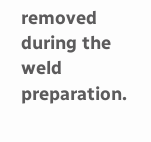removed during the weld preparation.